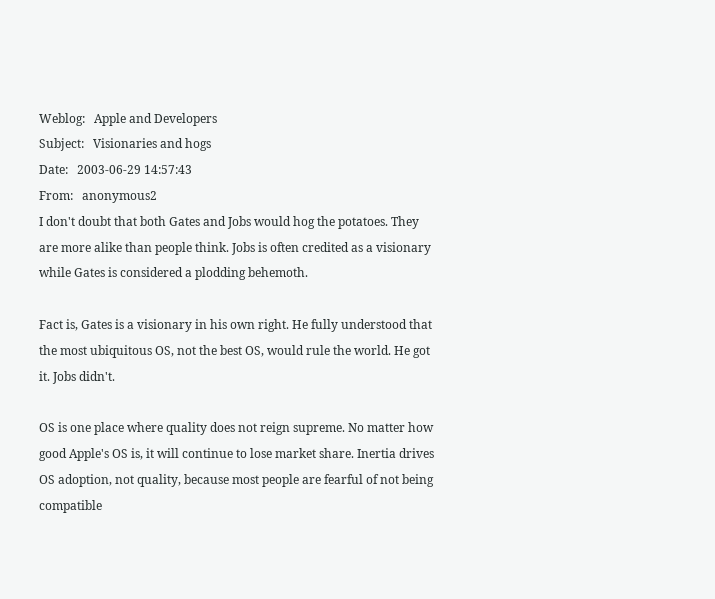Weblog:   Apple and Developers
Subject:   Visionaries and hogs
Date:   2003-06-29 14:57:43
From:   anonymous2
I don't doubt that both Gates and Jobs would hog the potatoes. They are more alike than people think. Jobs is often credited as a visionary while Gates is considered a plodding behemoth.

Fact is, Gates is a visionary in his own right. He fully understood that the most ubiquitous OS, not the best OS, would rule the world. He got it. Jobs didn't.

OS is one place where quality does not reign supreme. No matter how good Apple's OS is, it will continue to lose market share. Inertia drives OS adoption, not quality, because most people are fearful of not being compatible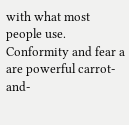with what most people use. Conformity and fear a are powerful carrot-and-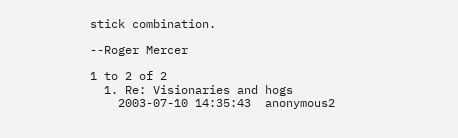stick combination.

--Roger Mercer

1 to 2 of 2
  1. Re: Visionaries and hogs
    2003-07-10 14:35:43  anonymous2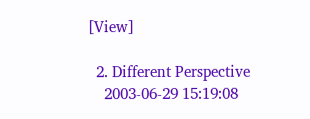[View]

  2. Different Perspective
    2003-06-29 15:19:08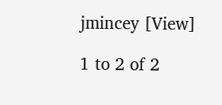jmincey [View]

1 to 2 of 2